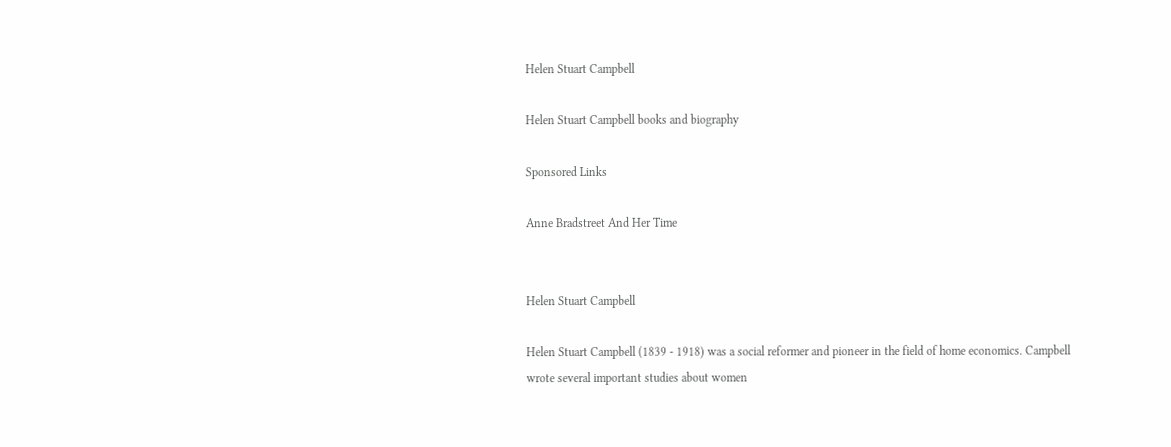Helen Stuart Campbell

Helen Stuart Campbell books and biography

Sponsored Links

Anne Bradstreet And Her Time


Helen Stuart Campbell

Helen Stuart Campbell (1839 - 1918) was a social reformer and pioneer in the field of home economics. Campbell wrote several important studies about women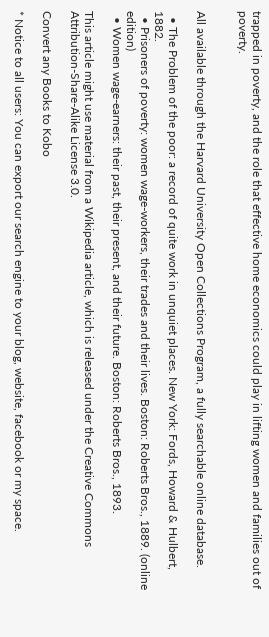trapped in poverty, and the role that effective home economics could play in lifting women and families out of poverty.


All available through the Harvard University Open Collections Program, a fully searchable online database.

  • The Problem of the poor: a record of quite work in unquiet places. New York: Fords, Howard & Hulbert, 1882.
  • Prisoners of poverty: women wage-workers, their trades and their lives. Boston: Roberts Bros., 1889. (online edition)
  • Women wage-earners: their past, their present, and their future. Boston: Roberts Bros., 1893.

This article might use material from a Wikipedia article, which is released under the Creative Commons Attribution-Share-Alike License 3.0.

Convert any Books to Kobo

* Notice to all users: You can export our search engine to your blog, website, facebook or my space.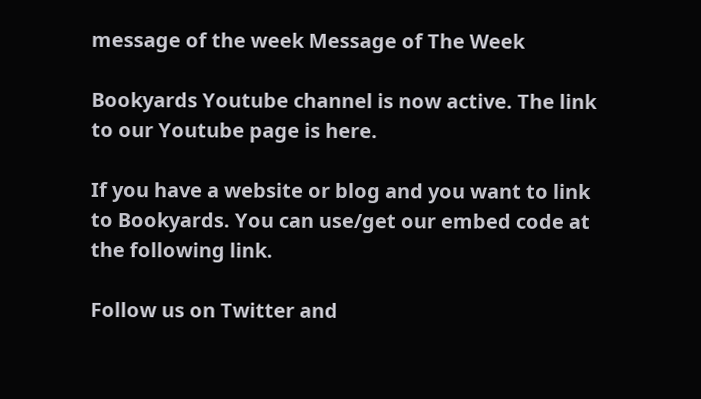message of the week Message of The Week

Bookyards Youtube channel is now active. The link to our Youtube page is here.

If you have a website or blog and you want to link to Bookyards. You can use/get our embed code at the following link.

Follow us on Twitter and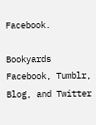Facebook.

Bookyards Facebook, Tumblr, Blog, and Twitter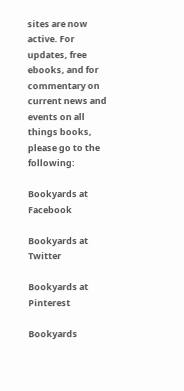sites are now active. For updates, free ebooks, and for commentary on current news and events on all things books, please go to the following:

Bookyards at Facebook

Bookyards at Twitter

Bookyards at Pinterest

Bookyards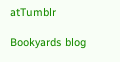atTumblr

Bookyards blog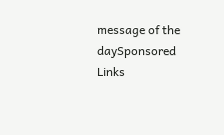message of the daySponsored Links